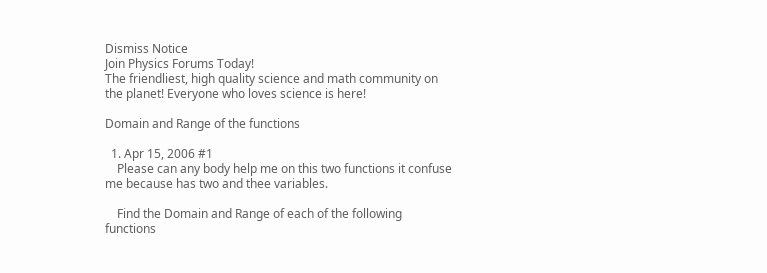Dismiss Notice
Join Physics Forums Today!
The friendliest, high quality science and math community on the planet! Everyone who loves science is here!

Domain and Range of the functions

  1. Apr 15, 2006 #1
    Please can any body help me on this two functions it confuse me because has two and thee variables.

    Find the Domain and Range of each of the following functions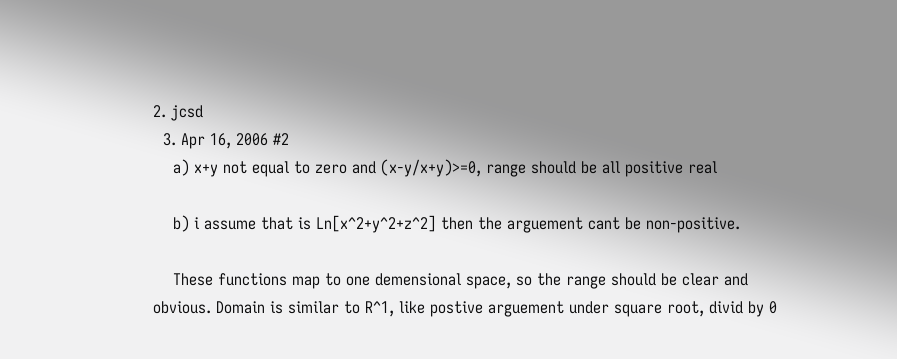2. jcsd
  3. Apr 16, 2006 #2
    a) x+y not equal to zero and (x-y/x+y)>=0, range should be all positive real

    b) i assume that is Ln[x^2+y^2+z^2] then the arguement cant be non-positive.

    These functions map to one demensional space, so the range should be clear and obvious. Domain is similar to R^1, like postive arguement under square root, divid by 0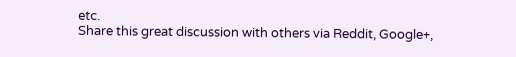etc.
Share this great discussion with others via Reddit, Google+,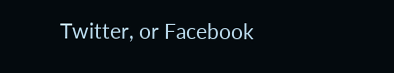Twitter, or Facebook